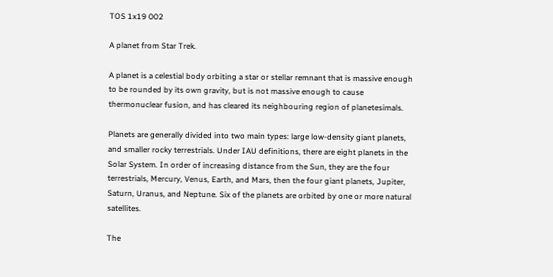TOS 1x19 002

A planet from Star Trek.

A planet is a celestial body orbiting a star or stellar remnant that is massive enough to be rounded by its own gravity, but is not massive enough to cause thermonuclear fusion, and has cleared its neighbouring region of planetesimals.

Planets are generally divided into two main types: large low-density giant planets, and smaller rocky terrestrials. Under IAU definitions, there are eight planets in the Solar System. In order of increasing distance from the Sun, they are the four terrestrials, Mercury, Venus, Earth, and Mars, then the four giant planets, Jupiter, Saturn, Uranus, and Neptune. Six of the planets are orbited by one or more natural satellites.

The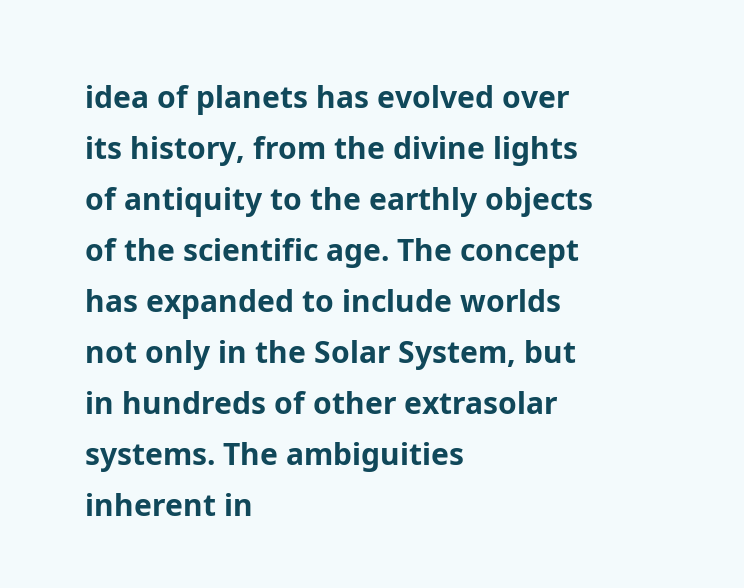idea of planets has evolved over its history, from the divine lights of antiquity to the earthly objects of the scientific age. The concept has expanded to include worlds not only in the Solar System, but in hundreds of other extrasolar systems. The ambiguities inherent in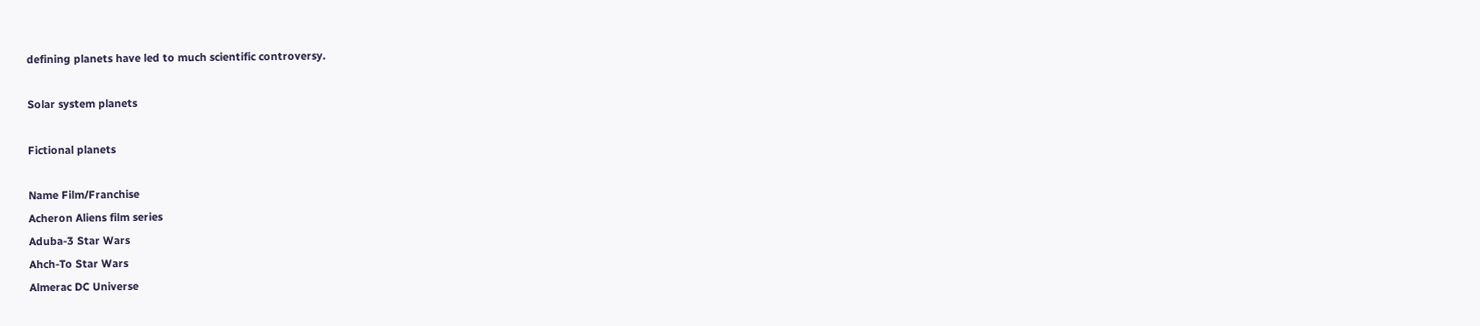defining planets have led to much scientific controversy.

Solar system planets

Fictional planets

Name Film/Franchise
Acheron Aliens film series
Aduba-3 Star Wars
Ahch-To Star Wars
Almerac DC Universe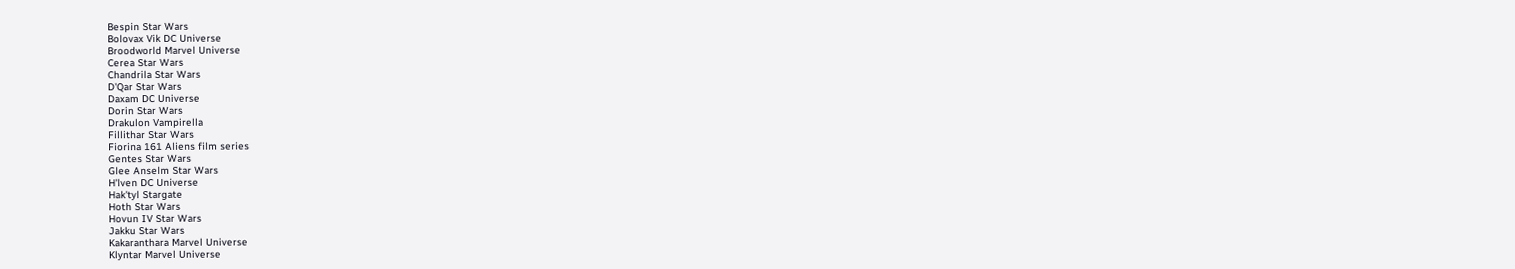Bespin Star Wars
Bolovax Vik DC Universe
Broodworld Marvel Universe
Cerea Star Wars
Chandrila Star Wars
D'Qar Star Wars
Daxam DC Universe
Dorin Star Wars
Drakulon Vampirella
Fillithar Star Wars
Fiorina 161 Aliens film series
Gentes Star Wars
Glee Anselm Star Wars
H'lven DC Universe
Hak'tyl Stargate
Hoth Star Wars
Hovun IV Star Wars
Jakku Star Wars
Kakaranthara Marvel Universe
Klyntar Marvel Universe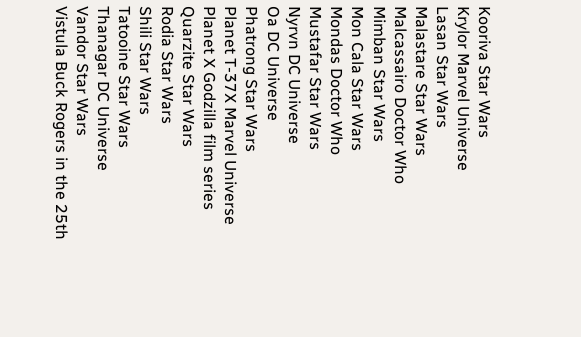Kooriva Star Wars
Krylor Marvel Universe
Lasan Star Wars
Malastare Star Wars
Malcassairo Doctor Who
Mimban Star Wars
Mon Cala Star Wars
Mondas Doctor Who
Mustafar Star Wars
Nyrvn DC Universe
Oa DC Universe
Phatrong Star Wars
Planet T-37X Marvel Universe
Planet X Godzilla film series
Quarzite Star Wars
Rodia Star Wars
Shili Star Wars
Tatooine Star Wars
Thanagar DC Universe
Vandor Star Wars
Vistula Buck Rogers in the 25th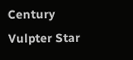Century
Vulpter Star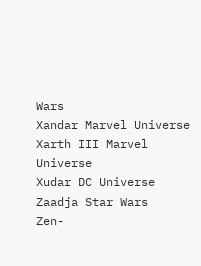Wars
Xandar Marvel Universe
Xarth III Marvel Universe
Xudar DC Universe
Zaadja Star Wars
Zen-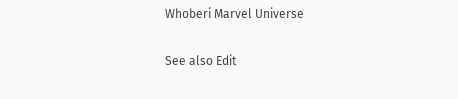Whoberi Marvel Universe

See also Edit